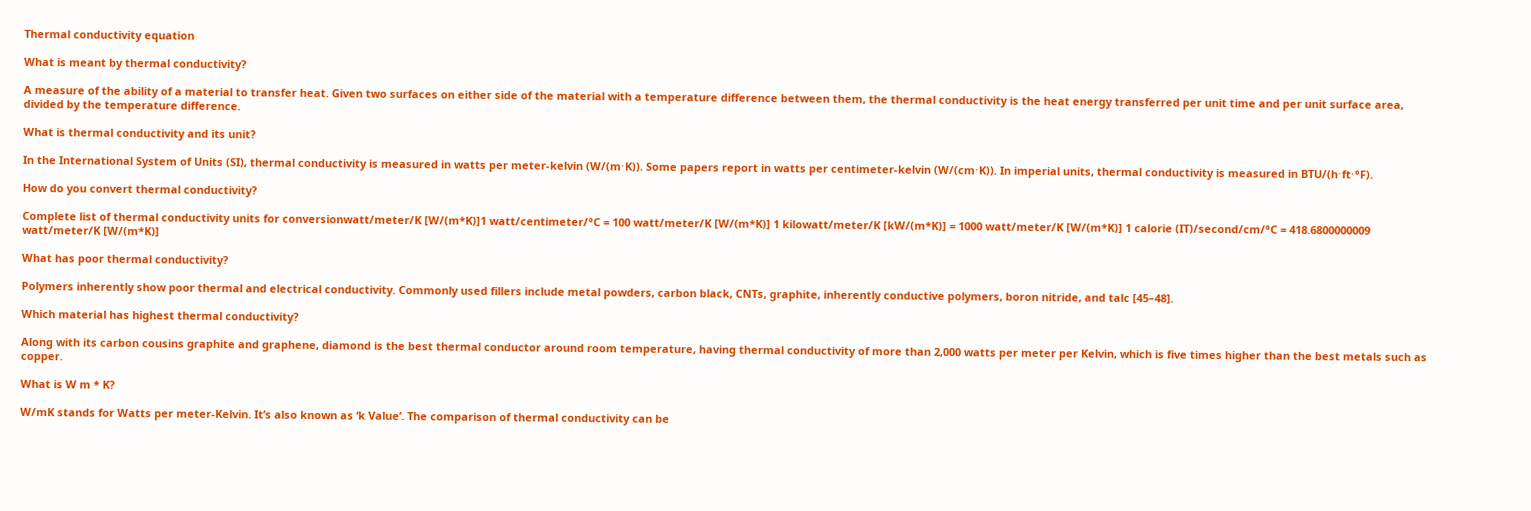Thermal conductivity equation

What is meant by thermal conductivity?

A measure of the ability of a material to transfer heat. Given two surfaces on either side of the material with a temperature difference between them, the thermal conductivity is the heat energy transferred per unit time and per unit surface area, divided by the temperature difference.

What is thermal conductivity and its unit?

In the International System of Units (SI), thermal conductivity is measured in watts per meter-kelvin (W/(m⋅K)). Some papers report in watts per centimeter-kelvin (W/(cm⋅K)). In imperial units, thermal conductivity is measured in BTU/(h⋅ft⋅°F).

How do you convert thermal conductivity?

Complete list of thermal conductivity units for conversionwatt/meter/K [W/(m*K)]1 watt/centimeter/°C = 100 watt/meter/K [W/(m*K)] 1 kilowatt/meter/K [kW/(m*K)] = 1000 watt/meter/K [W/(m*K)] 1 calorie (IT)/second/cm/°C = 418.6800000009 watt/meter/K [W/(m*K)]

What has poor thermal conductivity?

Polymers inherently show poor thermal and electrical conductivity. Commonly used fillers include metal powders, carbon black, CNTs, graphite, inherently conductive polymers, boron nitride, and talc [45–48].

Which material has highest thermal conductivity?

Along with its carbon cousins graphite and graphene, diamond is the best thermal conductor around room temperature, having thermal conductivity of more than 2,000 watts per meter per Kelvin, which is five times higher than the best metals such as copper.

What is W m * K?

W/mK stands for Watts per meter-Kelvin. It’s also known as ‘k Value’. The comparison of thermal conductivity can be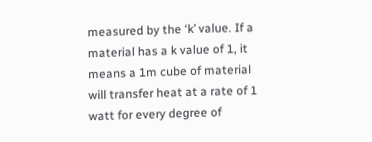measured by the ‘k’ value. If a material has a k value of 1, it means a 1m cube of material will transfer heat at a rate of 1 watt for every degree of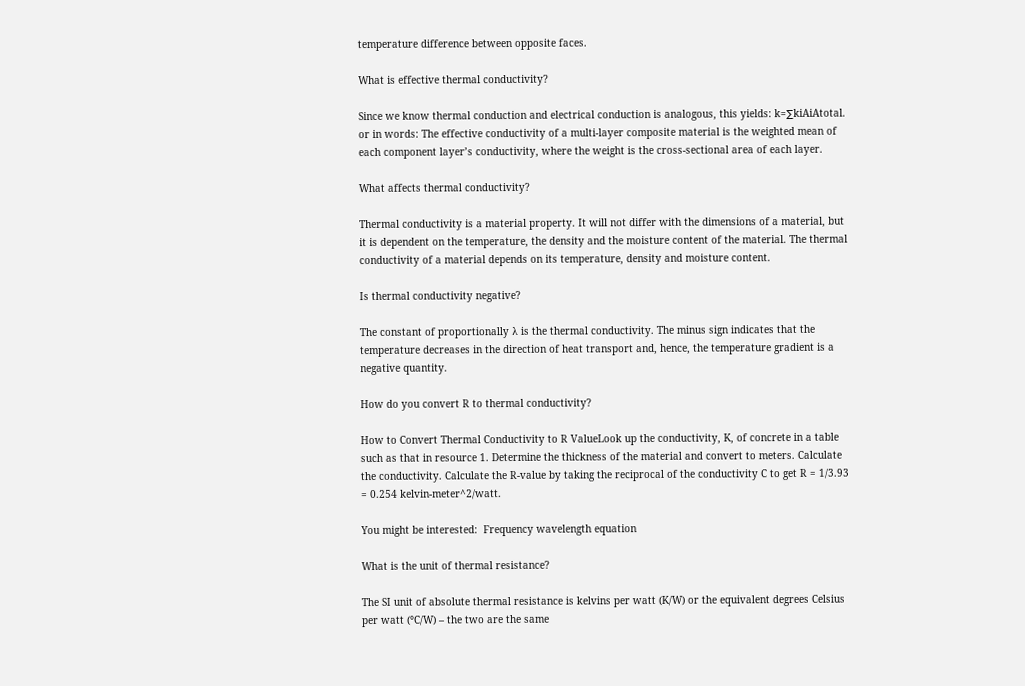temperature difference between opposite faces.

What is effective thermal conductivity?

Since we know thermal conduction and electrical conduction is analogous, this yields: k=∑kiAiAtotal. or in words: The effective conductivity of a multi-layer composite material is the weighted mean of each component layer’s conductivity, where the weight is the cross-sectional area of each layer.

What affects thermal conductivity?

Thermal conductivity is a material property. It will not differ with the dimensions of a material, but it is dependent on the temperature, the density and the moisture content of the material. The thermal conductivity of a material depends on its temperature, density and moisture content.

Is thermal conductivity negative?

The constant of proportionally λ is the thermal conductivity. The minus sign indicates that the temperature decreases in the direction of heat transport and, hence, the temperature gradient is a negative quantity.

How do you convert R to thermal conductivity?

How to Convert Thermal Conductivity to R ValueLook up the conductivity, K, of concrete in a table such as that in resource 1. Determine the thickness of the material and convert to meters. Calculate the conductivity. Calculate the R-value by taking the reciprocal of the conductivity C to get R = 1/3.93 = 0.254 kelvin-meter^2/watt.

You might be interested:  Frequency wavelength equation

What is the unit of thermal resistance?

The SI unit of absolute thermal resistance is kelvins per watt (K/W) or the equivalent degrees Celsius per watt (°C/W) – the two are the same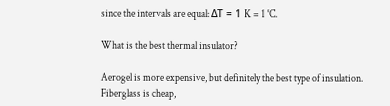since the intervals are equal: ΔT = 1 K = 1 °C.

What is the best thermal insulator?

Aerogel is more expensive, but definitely the best type of insulation. Fiberglass is cheap,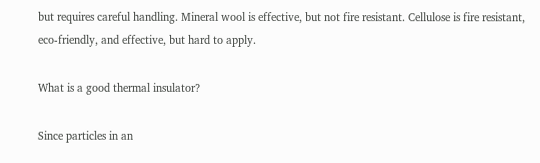but requires careful handling. Mineral wool is effective, but not fire resistant. Cellulose is fire resistant, eco-friendly, and effective, but hard to apply.

What is a good thermal insulator?

Since particles in an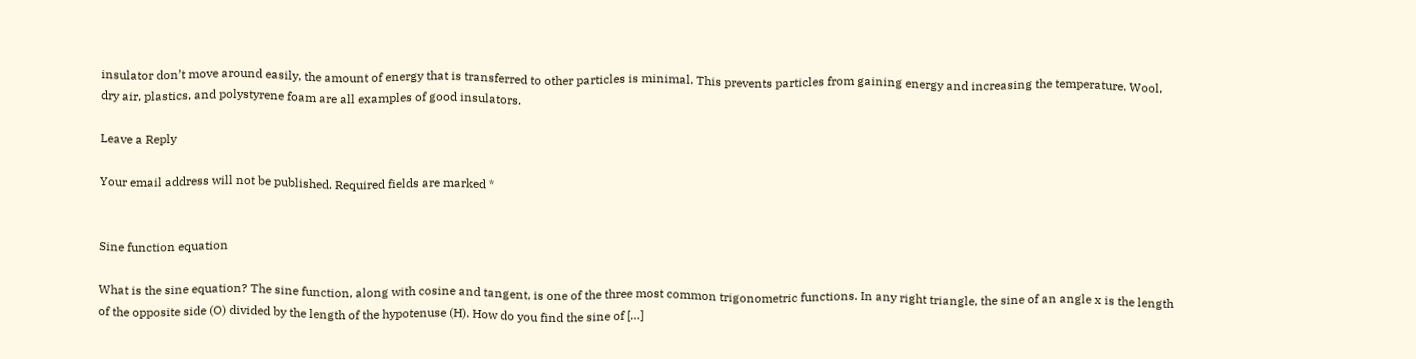insulator don’t move around easily, the amount of energy that is transferred to other particles is minimal. This prevents particles from gaining energy and increasing the temperature. Wool, dry air, plastics, and polystyrene foam are all examples of good insulators.

Leave a Reply

Your email address will not be published. Required fields are marked *


Sine function equation

What is the sine equation? The sine function, along with cosine and tangent, is one of the three most common trigonometric functions. In any right triangle, the sine of an angle x is the length of the opposite side (O) divided by the length of the hypotenuse (H). How do you find the sine of […]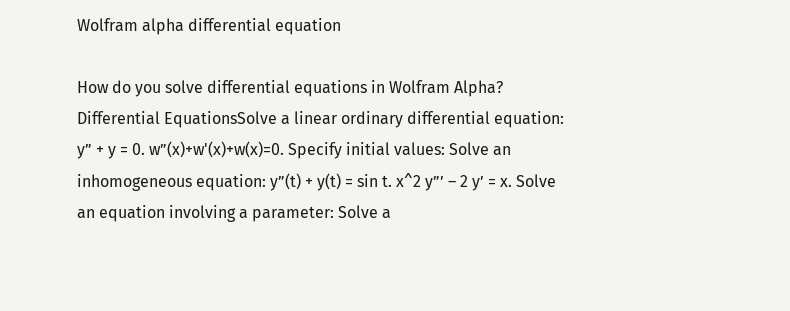Wolfram alpha differential equation

How do you solve differential equations in Wolfram Alpha? Differential EquationsSolve a linear ordinary differential equation: y” + y = 0. w”(x)+w'(x)+w(x)=0. Specify initial values: Solve an inhomogeneous equation: y”(t) + y(t) = sin t. x^2 y”’ – 2 y’ = x. Solve an equation involving a parameter: Solve a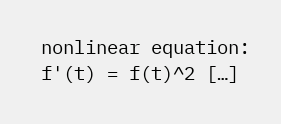nonlinear equation: f'(t) = f(t)^2 […]